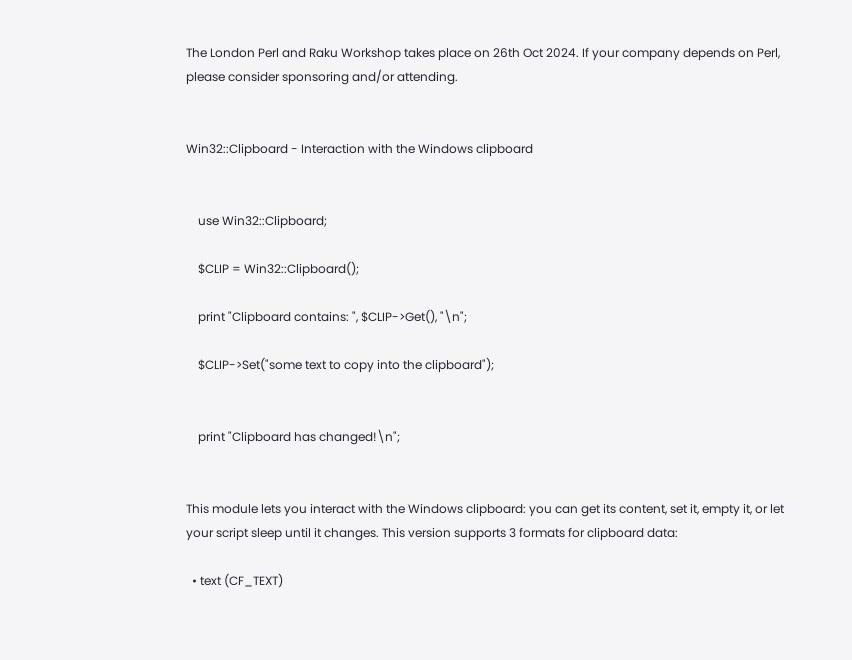The London Perl and Raku Workshop takes place on 26th Oct 2024. If your company depends on Perl, please consider sponsoring and/or attending.


Win32::Clipboard - Interaction with the Windows clipboard


    use Win32::Clipboard;

    $CLIP = Win32::Clipboard();

    print "Clipboard contains: ", $CLIP->Get(), "\n";

    $CLIP->Set("some text to copy into the clipboard");


    print "Clipboard has changed!\n";


This module lets you interact with the Windows clipboard: you can get its content, set it, empty it, or let your script sleep until it changes. This version supports 3 formats for clipboard data:

  • text (CF_TEXT)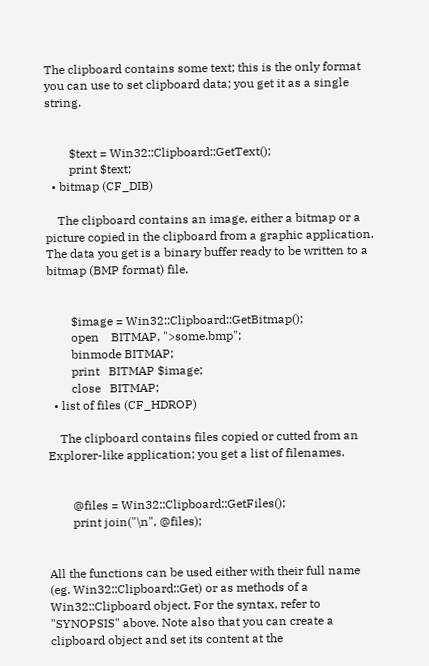The clipboard contains some text; this is the only format you can use to set clipboard data; you get it as a single string.


        $text = Win32::Clipboard::GetText();
        print $text;
  • bitmap (CF_DIB)

    The clipboard contains an image, either a bitmap or a picture copied in the clipboard from a graphic application. The data you get is a binary buffer ready to be written to a bitmap (BMP format) file.


        $image = Win32::Clipboard::GetBitmap();
        open    BITMAP, ">some.bmp";
        binmode BITMAP;
        print   BITMAP $image;
        close   BITMAP;
  • list of files (CF_HDROP)

    The clipboard contains files copied or cutted from an Explorer-like application; you get a list of filenames.


        @files = Win32::Clipboard::GetFiles();
        print join("\n", @files);


All the functions can be used either with their full name (eg. Win32::Clipboard::Get) or as methods of a Win32::Clipboard object. For the syntax, refer to "SYNOPSIS" above. Note also that you can create a clipboard object and set its content at the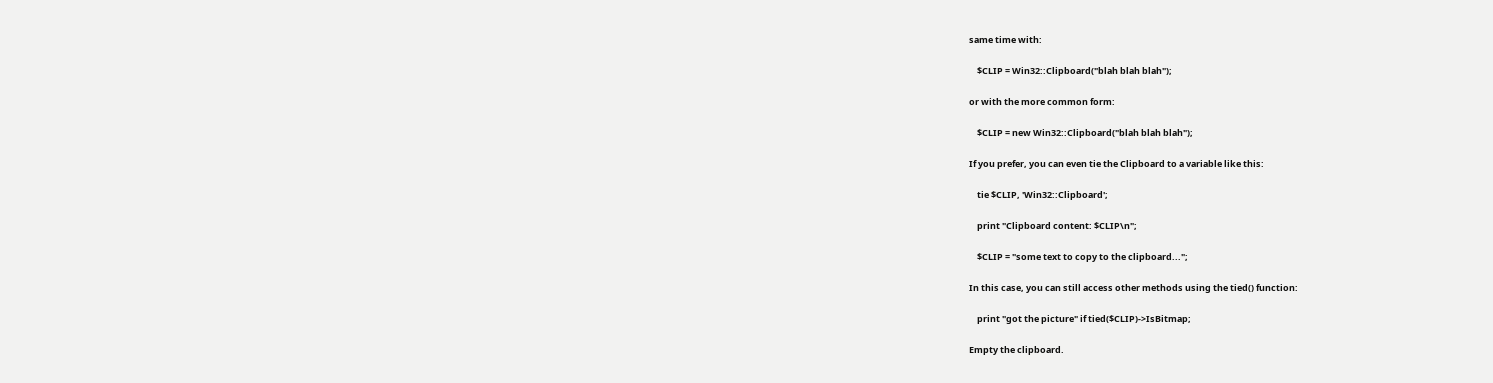same time with:

    $CLIP = Win32::Clipboard("blah blah blah");

or with the more common form:

    $CLIP = new Win32::Clipboard("blah blah blah");

If you prefer, you can even tie the Clipboard to a variable like this:

    tie $CLIP, 'Win32::Clipboard';

    print "Clipboard content: $CLIP\n";

    $CLIP = "some text to copy to the clipboard...";

In this case, you can still access other methods using the tied() function:

    print "got the picture" if tied($CLIP)->IsBitmap;

Empty the clipboard.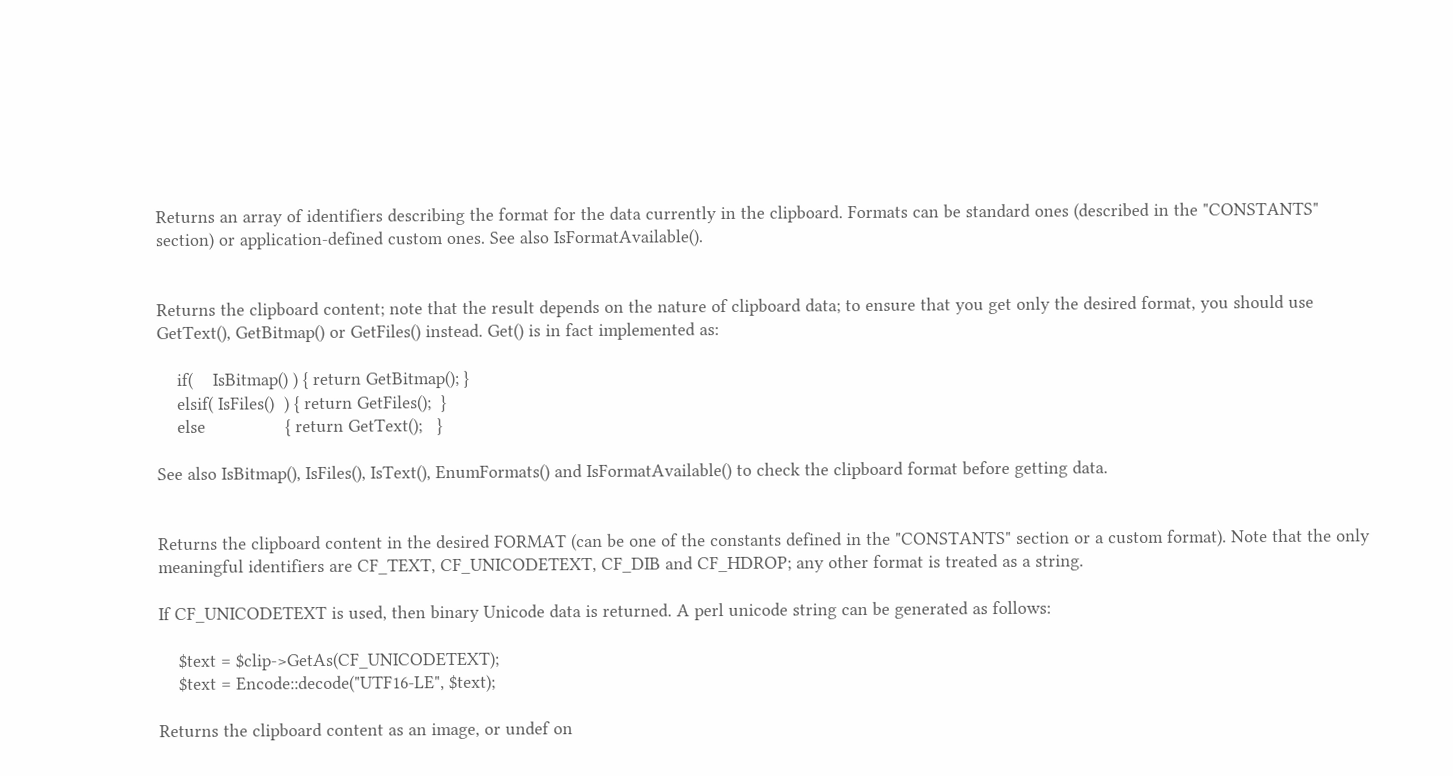Returns an array of identifiers describing the format for the data currently in the clipboard. Formats can be standard ones (described in the "CONSTANTS" section) or application-defined custom ones. See also IsFormatAvailable().


Returns the clipboard content; note that the result depends on the nature of clipboard data; to ensure that you get only the desired format, you should use GetText(), GetBitmap() or GetFiles() instead. Get() is in fact implemented as:

    if(    IsBitmap() ) { return GetBitmap(); }
    elsif( IsFiles()  ) { return GetFiles();  }
    else                { return GetText();   }

See also IsBitmap(), IsFiles(), IsText(), EnumFormats() and IsFormatAvailable() to check the clipboard format before getting data.


Returns the clipboard content in the desired FORMAT (can be one of the constants defined in the "CONSTANTS" section or a custom format). Note that the only meaningful identifiers are CF_TEXT, CF_UNICODETEXT, CF_DIB and CF_HDROP; any other format is treated as a string.

If CF_UNICODETEXT is used, then binary Unicode data is returned. A perl unicode string can be generated as follows:

    $text = $clip->GetAs(CF_UNICODETEXT);
    $text = Encode::decode("UTF16-LE", $text);

Returns the clipboard content as an image, or undef on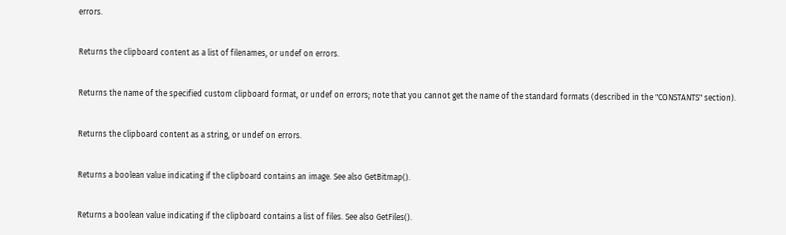errors.


Returns the clipboard content as a list of filenames, or undef on errors.


Returns the name of the specified custom clipboard format, or undef on errors; note that you cannot get the name of the standard formats (described in the "CONSTANTS" section).


Returns the clipboard content as a string, or undef on errors.


Returns a boolean value indicating if the clipboard contains an image. See also GetBitmap().


Returns a boolean value indicating if the clipboard contains a list of files. See also GetFiles().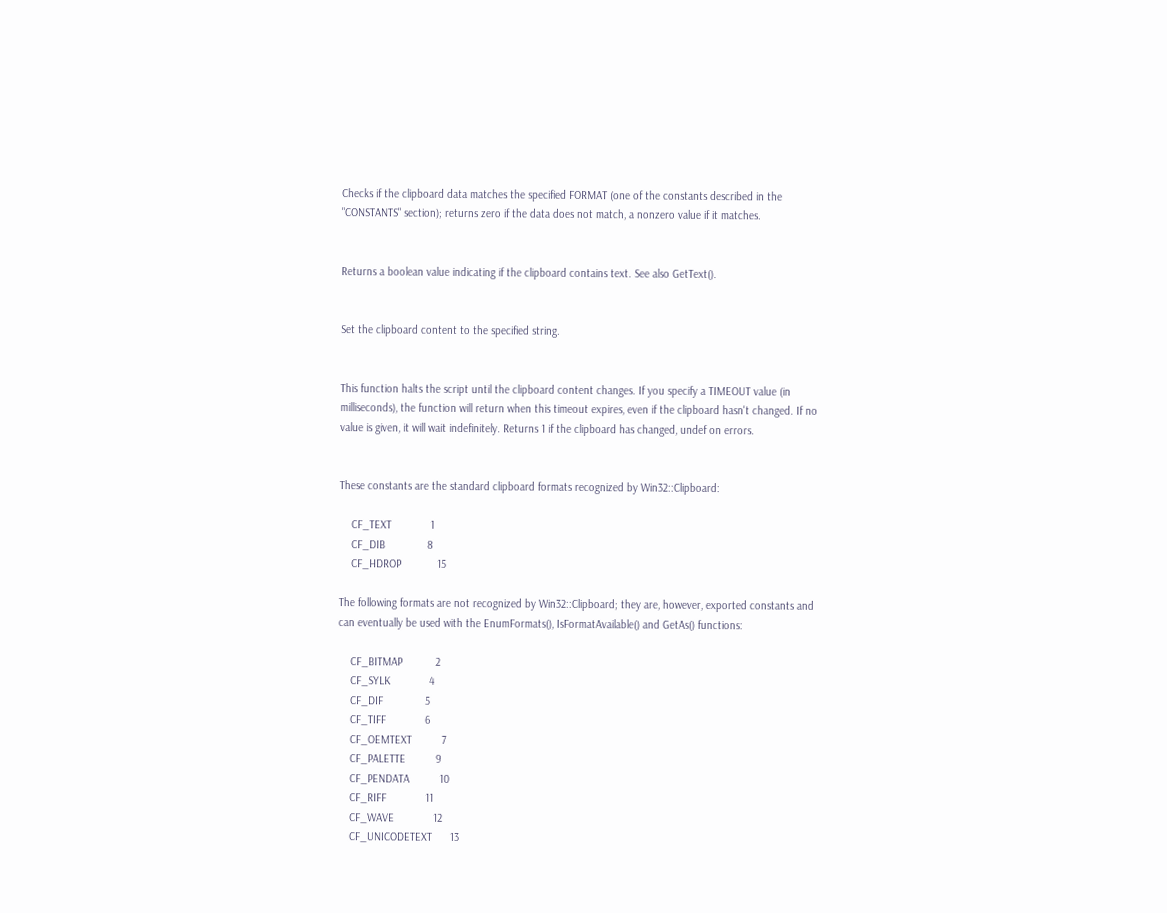Checks if the clipboard data matches the specified FORMAT (one of the constants described in the "CONSTANTS" section); returns zero if the data does not match, a nonzero value if it matches.


Returns a boolean value indicating if the clipboard contains text. See also GetText().


Set the clipboard content to the specified string.


This function halts the script until the clipboard content changes. If you specify a TIMEOUT value (in milliseconds), the function will return when this timeout expires, even if the clipboard hasn't changed. If no value is given, it will wait indefinitely. Returns 1 if the clipboard has changed, undef on errors.


These constants are the standard clipboard formats recognized by Win32::Clipboard:

    CF_TEXT             1
    CF_DIB              8
    CF_HDROP            15

The following formats are not recognized by Win32::Clipboard; they are, however, exported constants and can eventually be used with the EnumFormats(), IsFormatAvailable() and GetAs() functions:

    CF_BITMAP           2
    CF_SYLK             4
    CF_DIF              5
    CF_TIFF             6
    CF_OEMTEXT          7
    CF_PALETTE          9
    CF_PENDATA          10
    CF_RIFF             11
    CF_WAVE             12
    CF_UNICODETEXT      13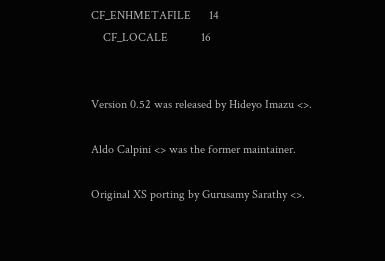CF_ENHMETAFILE      14
    CF_LOCALE           16


Version 0.52 was released by Hideyo Imazu <>.

Aldo Calpini <> was the former maintainer.

Original XS porting by Gurusamy Sarathy <>.